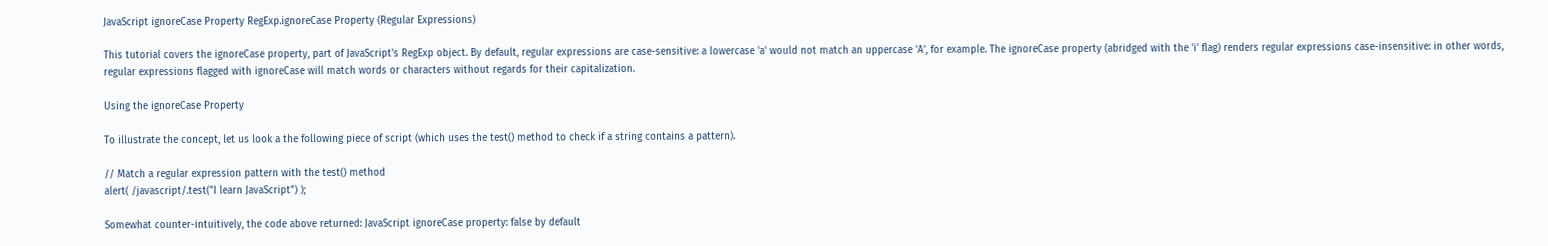JavaScript ignoreCase Property RegExp.ignoreCase Property (Regular Expressions)

This tutorial covers the ignoreCase property, part of JavaScript's RegExp object. By default, regular expressions are case-sensitive: a lowercase 'a' would not match an uppercase 'A', for example. The ignoreCase property (abridged with the 'i' flag) renders regular expressions case-insensitive: in other words, regular expressions flagged with ignoreCase will match words or characters without regards for their capitalization.

Using the ignoreCase Property

To illustrate the concept, let us look a the following piece of script (which uses the test() method to check if a string contains a pattern).

// Match a regular expression pattern with the test() method
alert( /javascript/.test("I learn JavaScript") );

Somewhat counter-intuitively, the code above returned: JavaScript ignoreCase property: false by default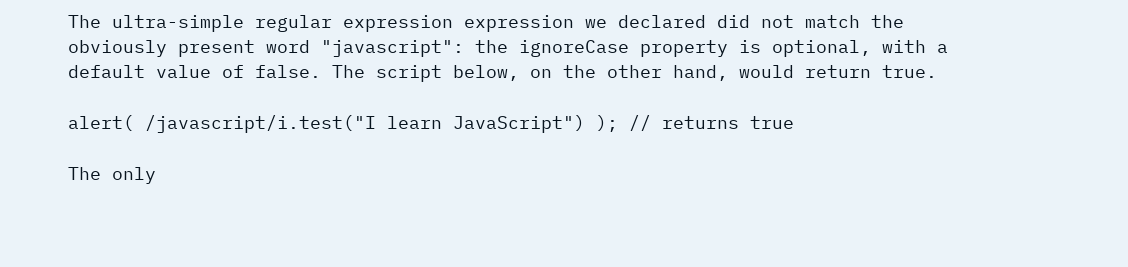The ultra-simple regular expression expression we declared did not match the obviously present word "javascript": the ignoreCase property is optional, with a default value of false. The script below, on the other hand, would return true.

alert( /javascript/i.test("I learn JavaScript") ); // returns true

The only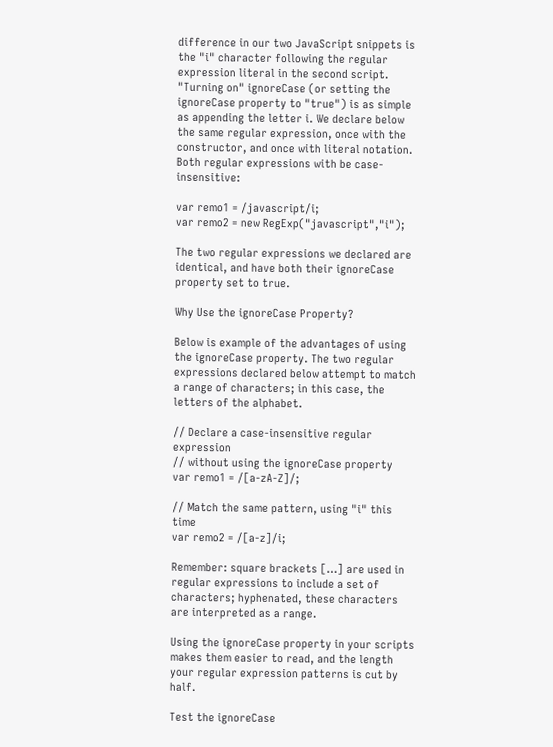difference in our two JavaScript snippets is the "i" character following the regular expression literal in the second script. "Turning on" ignoreCase (or setting the ignoreCase property to "true") is as simple as appending the letter i. We declare below the same regular expression, once with the constructor, and once with literal notation. Both regular expressions with be case-insensitive:

var remo1 = /javascript/i;
var remo2 = new RegExp("javascript","i");

The two regular expressions we declared are identical, and have both their ignoreCase property set to true.

Why Use the ignoreCase Property?

Below is example of the advantages of using the ignoreCase property. The two regular expressions declared below attempt to match a range of characters; in this case, the letters of the alphabet.

// Declare a case-insensitive regular expression
// without using the ignoreCase property
var remo1 = /[a-zA-Z]/;

// Match the same pattern, using "i" this time
var remo2 = /[a-z]/i;

Remember: square brackets […] are used in regular expressions to include a set of characters; hyphenated, these characters are interpreted as a range.

Using the ignoreCase property in your scripts makes them easier to read, and the length your regular expression patterns is cut by half.

Test the ignoreCase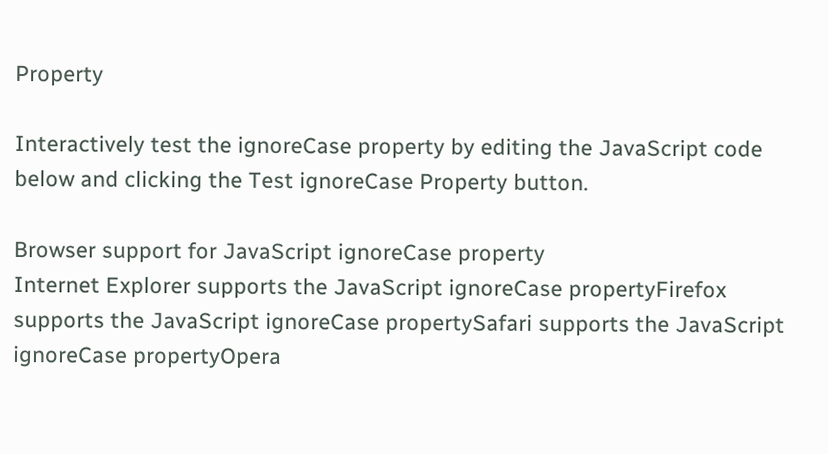Property

Interactively test the ignoreCase property by editing the JavaScript code below and clicking the Test ignoreCase Property button.

Browser support for JavaScript ignoreCase property
Internet Explorer supports the JavaScript ignoreCase propertyFirefox supports the JavaScript ignoreCase propertySafari supports the JavaScript ignoreCase propertyOpera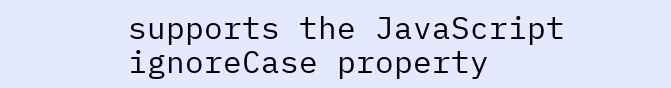supports the JavaScript ignoreCase property